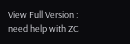View Full Version : need help with ZC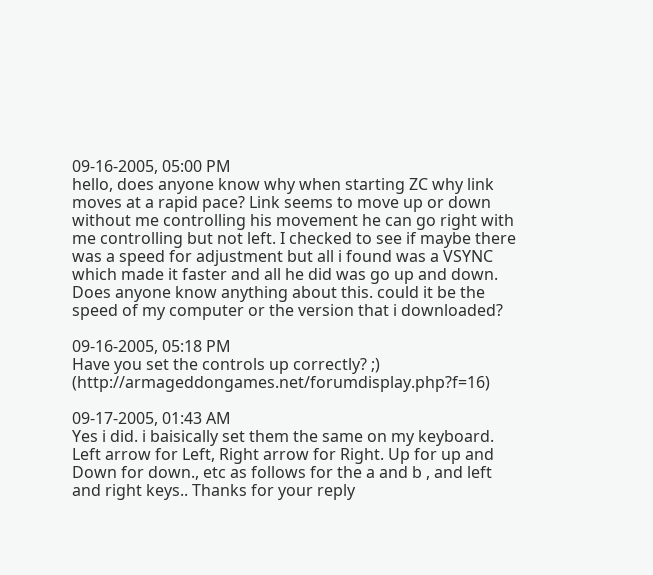09-16-2005, 05:00 PM
hello, does anyone know why when starting ZC why link moves at a rapid pace? Link seems to move up or down without me controlling his movement he can go right with me controlling but not left. I checked to see if maybe there was a speed for adjustment but all i found was a VSYNC which made it faster and all he did was go up and down. Does anyone know anything about this. could it be the speed of my computer or the version that i downloaded?

09-16-2005, 05:18 PM
Have you set the controls up correctly? ;) (http://armageddongames.net/forumdisplay.php?f=16)

09-17-2005, 01:43 AM
Yes i did. i baisically set them the same on my keyboard. Left arrow for Left, Right arrow for Right. Up for up and Down for down., etc as follows for the a and b , and left and right keys.. Thanks for your reply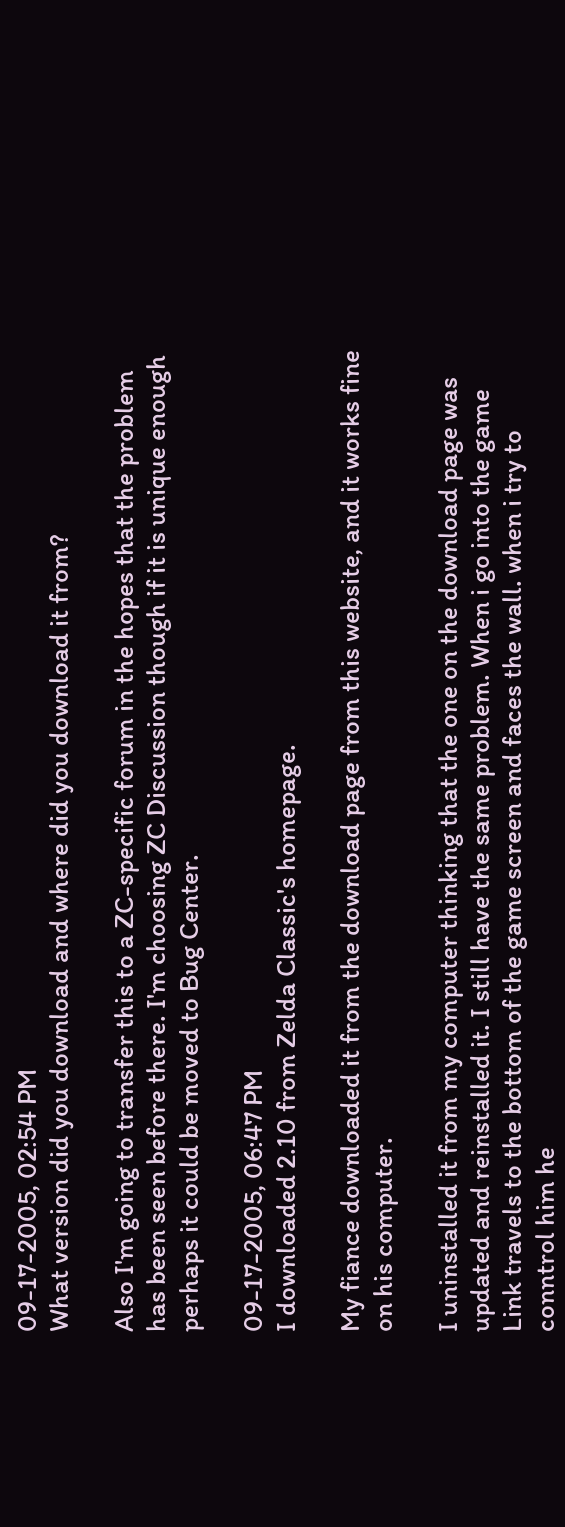09-17-2005, 02:54 PM
What version did you download and where did you download it from?

Also I'm going to transfer this to a ZC-specific forum in the hopes that the problem has been seen before there. I'm choosing ZC Discussion though if it is unique enough perhaps it could be moved to Bug Center.

09-17-2005, 06:47 PM
I downloaded 2.10 from Zelda Classic's homepage.

My fiance downloaded it from the download page from this website, and it works fine on his computer.

I uninstalled it from my computer thinking that the one on the download page was updated and reinstalled it. I still have the same problem. When i go into the game Link travels to the bottom of the game screen and faces the wall. when i try to conntrol him he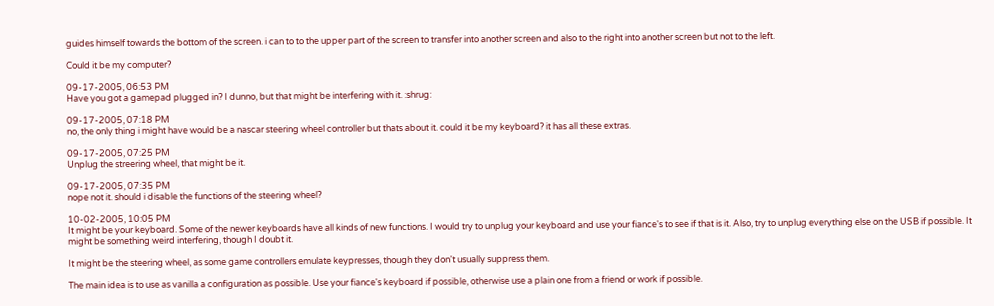guides himself towards the bottom of the screen. i can to to the upper part of the screen to transfer into another screen and also to the right into another screen but not to the left.

Could it be my computer?

09-17-2005, 06:53 PM
Have you got a gamepad plugged in? I dunno, but that might be interfering with it. :shrug:

09-17-2005, 07:18 PM
no, the only thing i might have would be a nascar steering wheel controller but thats about it. could it be my keyboard? it has all these extras.

09-17-2005, 07:25 PM
Unplug the streering wheel, that might be it.

09-17-2005, 07:35 PM
nope not it. should i disable the functions of the steering wheel?

10-02-2005, 10:05 PM
It might be your keyboard. Some of the newer keyboards have all kinds of new functions. I would try to unplug your keyboard and use your fiance's to see if that is it. Also, try to unplug everything else on the USB if possible. It might be something weird interfering, though I doubt it.

It might be the steering wheel, as some game controllers emulate keypresses, though they don't usually suppress them.

The main idea is to use as vanilla a configuration as possible. Use your fiance's keyboard if possible, otherwise use a plain one from a friend or work if possible.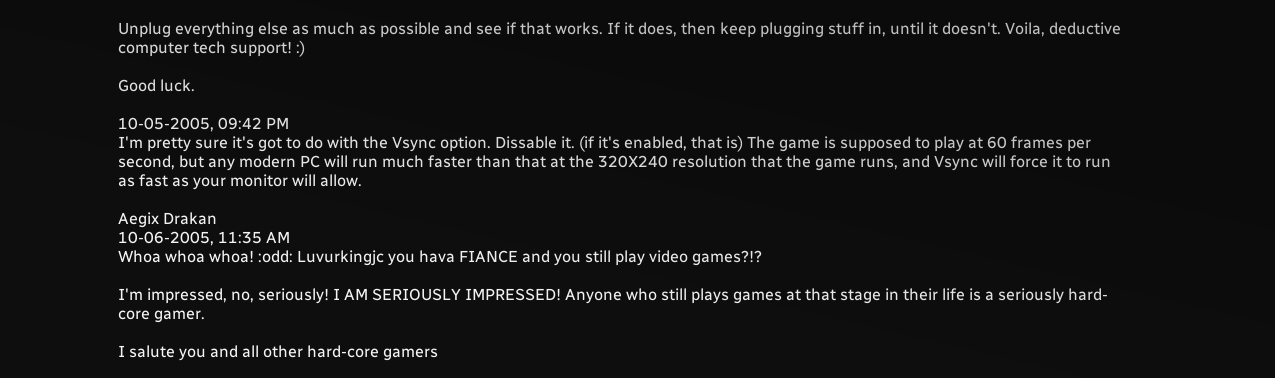Unplug everything else as much as possible and see if that works. If it does, then keep plugging stuff in, until it doesn't. Voila, deductive computer tech support! :)

Good luck.

10-05-2005, 09:42 PM
I'm pretty sure it's got to do with the Vsync option. Dissable it. (if it's enabled, that is) The game is supposed to play at 60 frames per second, but any modern PC will run much faster than that at the 320X240 resolution that the game runs, and Vsync will force it to run as fast as your monitor will allow.

Aegix Drakan
10-06-2005, 11:35 AM
Whoa whoa whoa! :odd: Luvurkingjc you hava FIANCE and you still play video games?!?

I'm impressed, no, seriously! I AM SERIOUSLY IMPRESSED! Anyone who still plays games at that stage in their life is a seriously hard-core gamer.

I salute you and all other hard-core gamers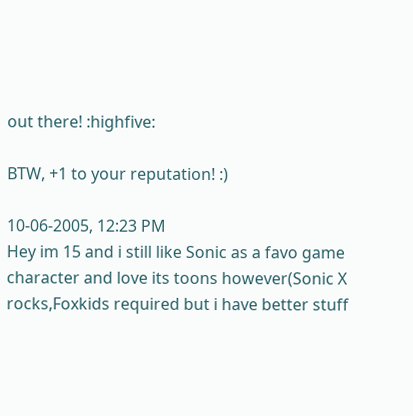out there! :highfive:

BTW, +1 to your reputation! :)

10-06-2005, 12:23 PM
Hey im 15 and i still like Sonic as a favo game character and love its toons however(Sonic X rocks,Foxkids required but i have better stuff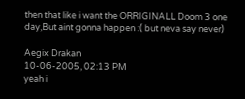then that like i want the ORRIGINALL Doom 3 one day,But aint gonna happen :( but neva say never)

Aegix Drakan
10-06-2005, 02:13 PM
yeah i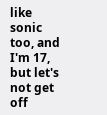like sonic too, and I'm 17, but let's not get off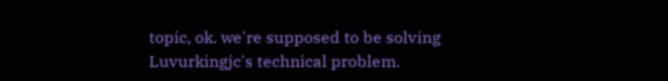topic, ok. we're supposed to be solving Luvurkingjc's technical problem.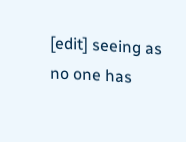[edit] seeing as no one has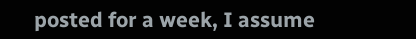posted for a week, I assume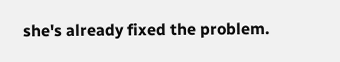she's already fixed the problem.